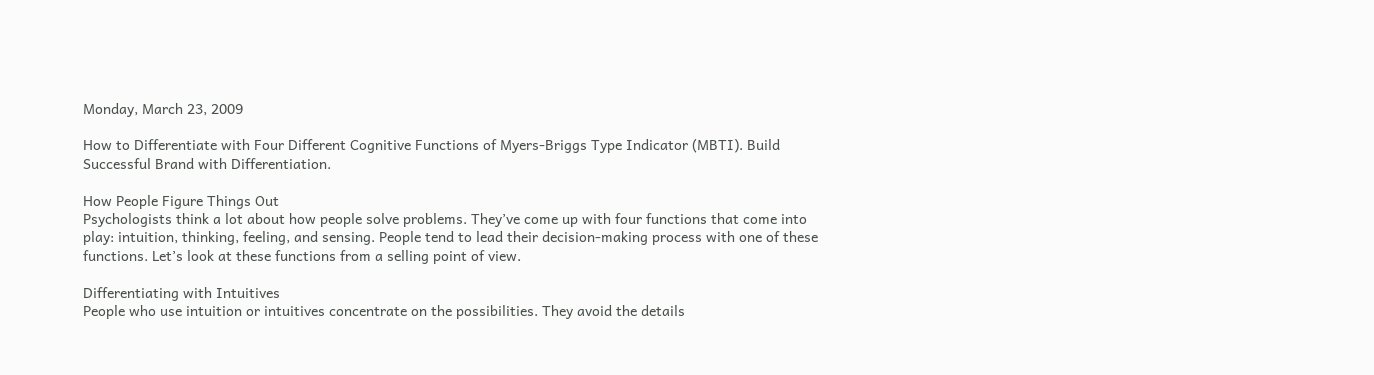Monday, March 23, 2009

How to Differentiate with Four Different Cognitive Functions of Myers-Briggs Type Indicator (MBTI). Build Successful Brand with Differentiation.

How People Figure Things Out
Psychologists think a lot about how people solve problems. They’ve come up with four functions that come into play: intuition, thinking, feeling, and sensing. People tend to lead their decision-making process with one of these functions. Let’s look at these functions from a selling point of view.

Differentiating with Intuitives
People who use intuition or intuitives concentrate on the possibilities. They avoid the details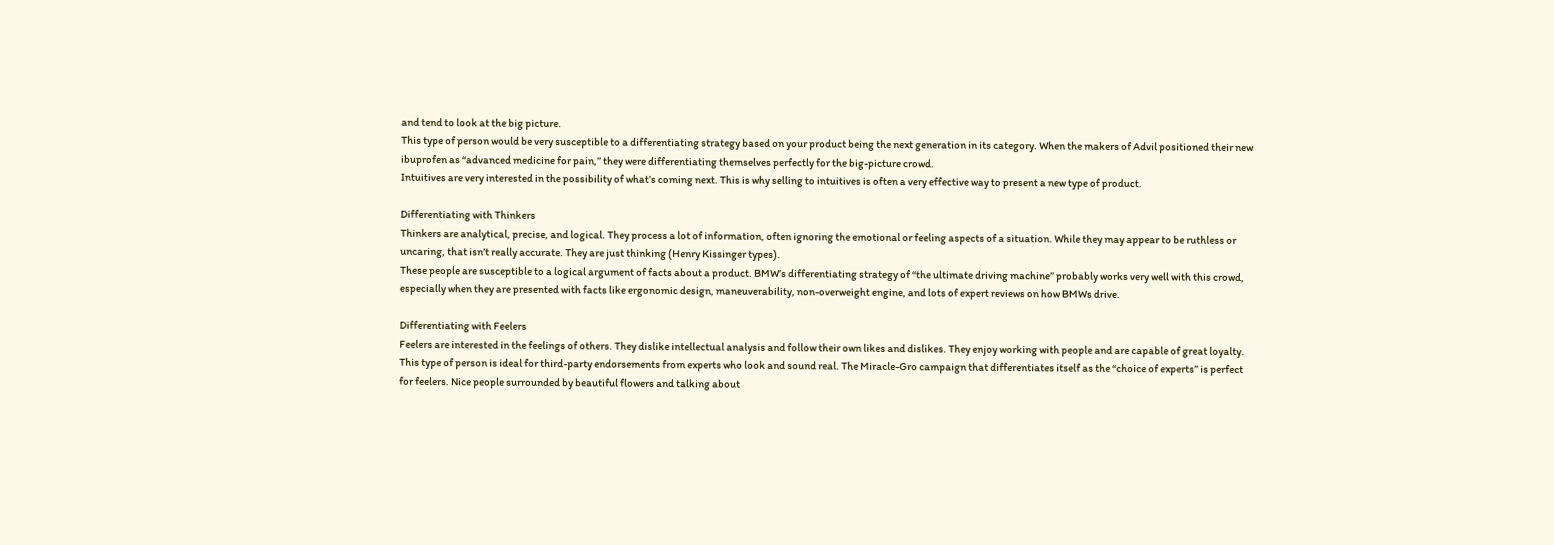and tend to look at the big picture.
This type of person would be very susceptible to a differentiating strategy based on your product being the next generation in its category. When the makers of Advil positioned their new ibuprofen as ‘‘advanced medicine for pain,’’ they were differentiating themselves perfectly for the big-picture crowd.
Intuitives are very interested in the possibility of what’s coming next. This is why selling to intuitives is often a very effective way to present a new type of product.

Differentiating with Thinkers
Thinkers are analytical, precise, and logical. They process a lot of information, often ignoring the emotional or feeling aspects of a situation. While they may appear to be ruthless or uncaring, that isn’t really accurate. They are just thinking (Henry Kissinger types).
These people are susceptible to a logical argument of facts about a product. BMW’s differentiating strategy of ‘‘the ultimate driving machine’’ probably works very well with this crowd, especially when they are presented with facts like ergonomic design, maneuverability, non-overweight engine, and lots of expert reviews on how BMWs drive.

Differentiating with Feelers
Feelers are interested in the feelings of others. They dislike intellectual analysis and follow their own likes and dislikes. They enjoy working with people and are capable of great loyalty.
This type of person is ideal for third-party endorsements from experts who look and sound real. The Miracle-Gro campaign that differentiates itself as the ‘‘choice of experts’’ is perfect for feelers. Nice people surrounded by beautiful flowers and talking about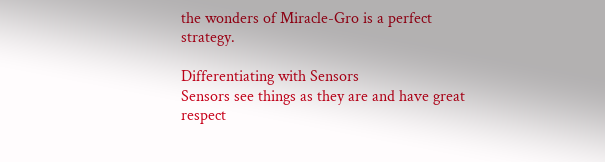the wonders of Miracle-Gro is a perfect strategy.

Differentiating with Sensors
Sensors see things as they are and have great respect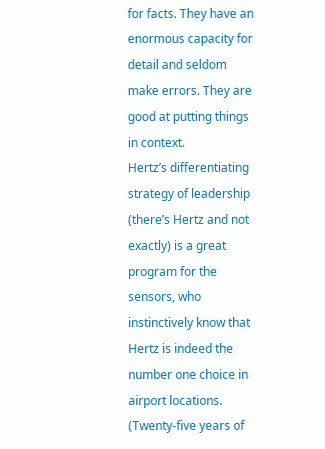for facts. They have an enormous capacity for detail and seldom make errors. They are good at putting things in context.
Hertz’s differentiating strategy of leadership (there’s Hertz and not exactly) is a great program for the sensors, who instinctively know that Hertz is indeed the number one choice in airport locations. (Twenty-five years of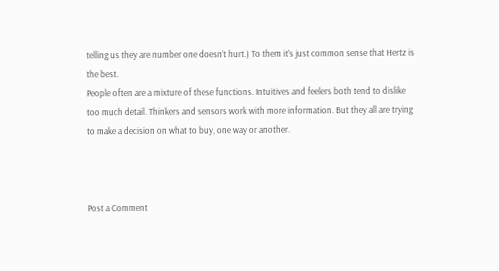telling us they are number one doesn’t hurt.) To them it’s just common sense that Hertz is the best.
People often are a mixture of these functions. Intuitives and feelers both tend to dislike too much detail. Thinkers and sensors work with more information. But they all are trying to make a decision on what to buy, one way or another.



Post a Comment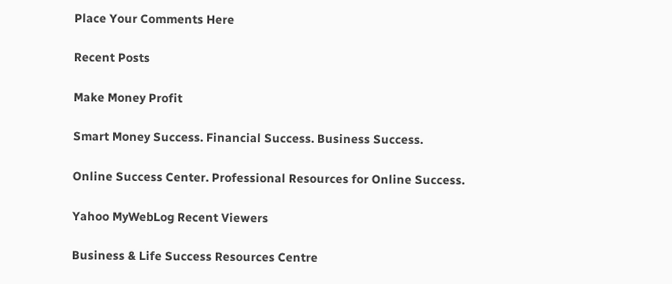Place Your Comments Here

Recent Posts

Make Money Profit

Smart Money Success. Financial Success. Business Success.

Online Success Center. Professional Resources for Online Success.

Yahoo MyWebLog Recent Viewers

Business & Life Success Resources Centre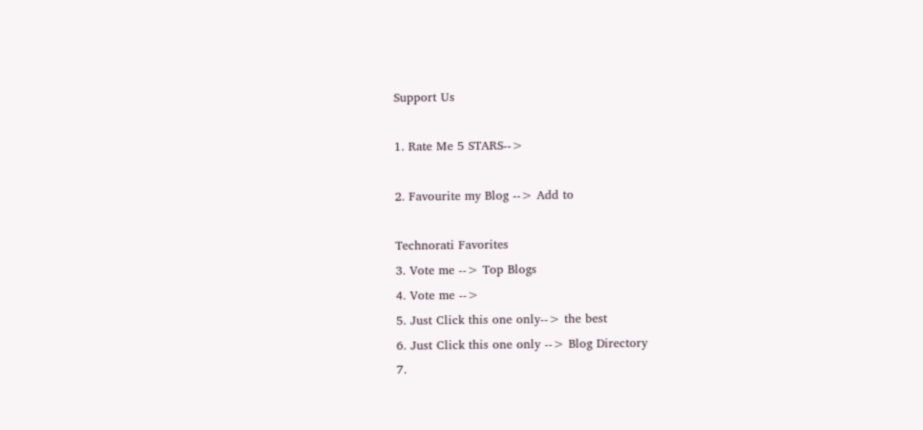Support Us

1. Rate Me 5 STARS-->

2. Favourite my Blog --> Add to

Technorati Favorites
3. Vote me --> Top Blogs
4. Vote me -->
5. Just Click this one only--> the best
6. Just Click this one only --> Blog Directory
7.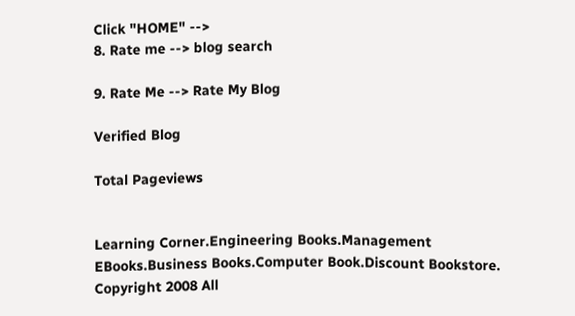Click "HOME" -->
8. Rate me --> blog search

9. Rate Me --> Rate My Blog

Verified Blog

Total Pageviews


Learning Corner.Engineering Books.Management EBooks.Business Books.Computer Book.Discount Bookstore. Copyright 2008 All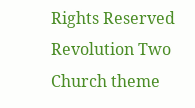Rights Reserved Revolution Two Church theme